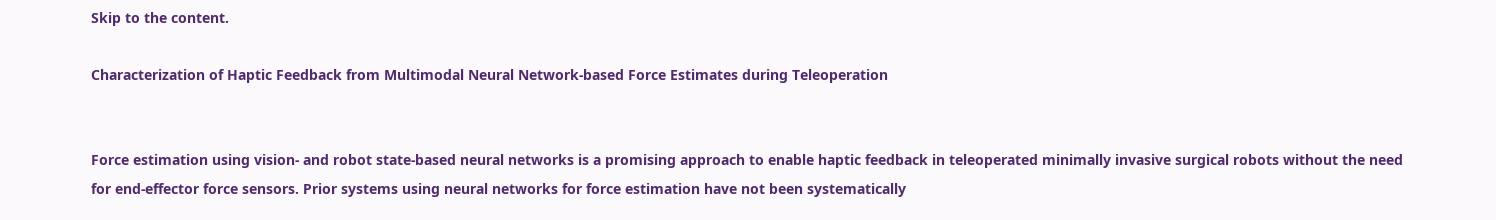Skip to the content.

Characterization of Haptic Feedback from Multimodal Neural Network-based Force Estimates during Teleoperation


Force estimation using vision- and robot state-based neural networks is a promising approach to enable haptic feedback in teleoperated minimally invasive surgical robots without the need for end-effector force sensors. Prior systems using neural networks for force estimation have not been systematically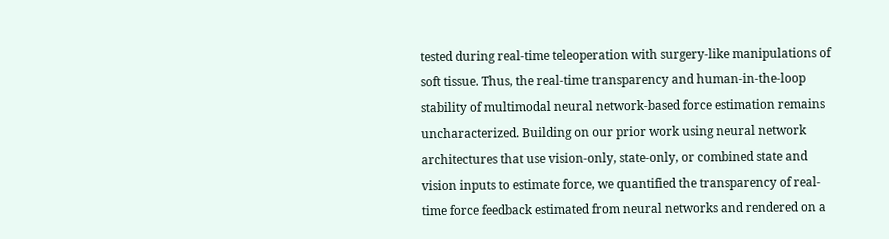tested during real-time teleoperation with surgery-like manipulations of soft tissue. Thus, the real-time transparency and human-in-the-loop stability of multimodal neural network-based force estimation remains uncharacterized. Building on our prior work using neural network architectures that use vision-only, state-only, or combined state and vision inputs to estimate force, we quantified the transparency of real-time force feedback estimated from neural networks and rendered on a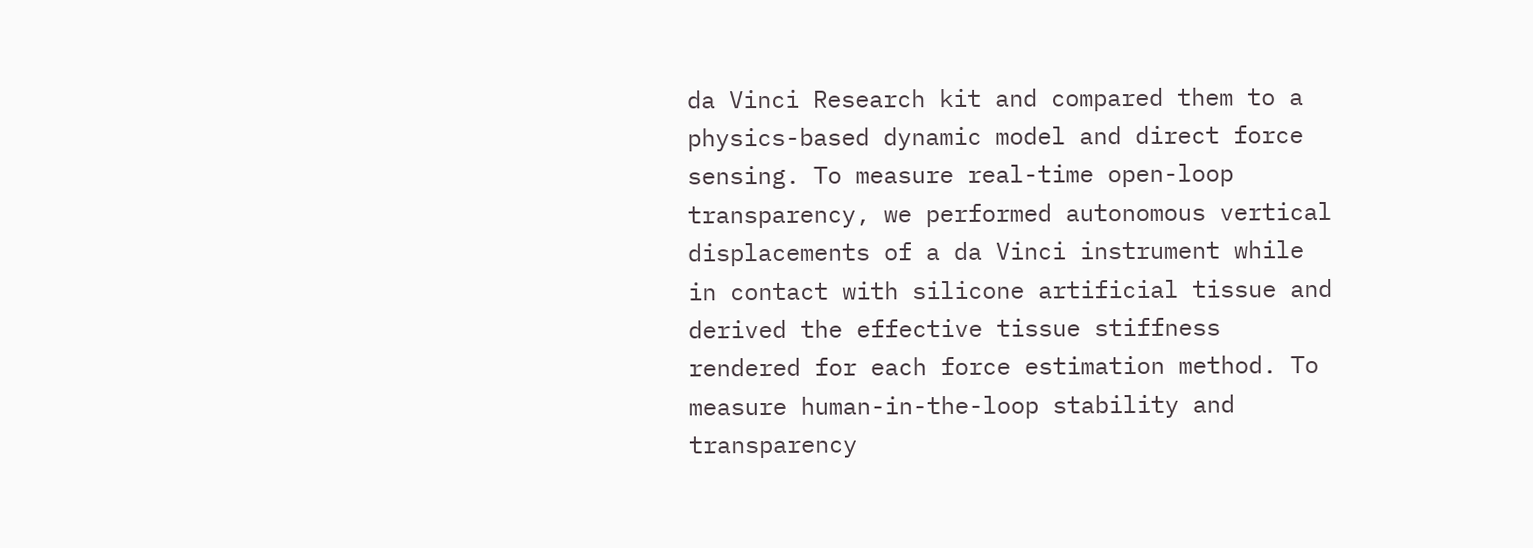da Vinci Research kit and compared them to a physics-based dynamic model and direct force sensing. To measure real-time open-loop transparency, we performed autonomous vertical displacements of a da Vinci instrument while in contact with silicone artificial tissue and derived the effective tissue stiffness rendered for each force estimation method. To measure human-in-the-loop stability and transparency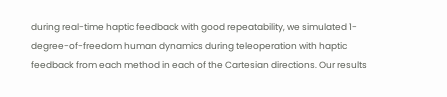during real-time haptic feedback with good repeatability, we simulated 1-degree-of-freedom human dynamics during teleoperation with haptic feedback from each method in each of the Cartesian directions. Our results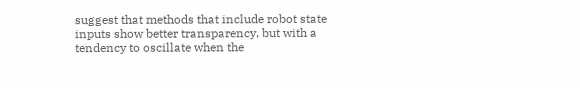suggest that methods that include robot state inputs show better transparency, but with a tendency to oscillate when the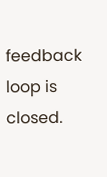feedback loop is closed.